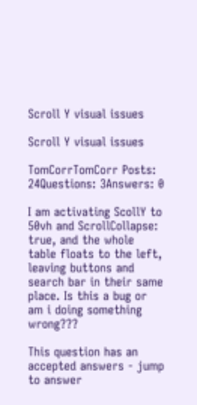Scroll Y visual issues

Scroll Y visual issues

TomCorrTomCorr Posts: 24Questions: 3Answers: 0

I am activating ScollY to 50vh and ScrollCollapse: true, and the whole table floats to the left, leaving buttons and search bar in their same place. Is this a bug or am i doing something wrong???

This question has an accepted answers - jump to answer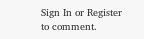Sign In or Register to comment.